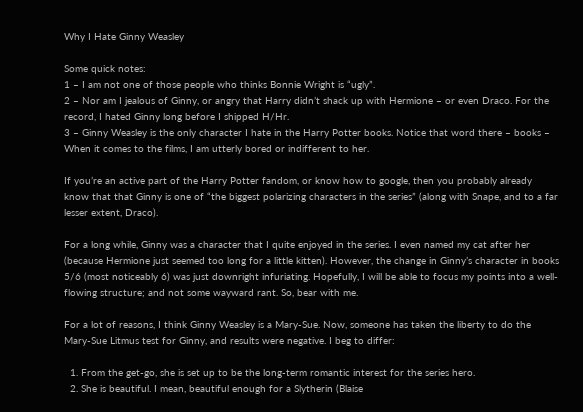Why I Hate Ginny Weasley

Some quick notes:
1 – I am not one of those people who thinks Bonnie Wright is “ugly”.
2 – Nor am I jealous of Ginny, or angry that Harry didn’t shack up with Hermione – or even Draco. For the record, I hated Ginny long before I shipped H/Hr.
3 – Ginny Weasley is the only character I hate in the Harry Potter books. Notice that word there – books – When it comes to the films, I am utterly bored or indifferent to her.

If you’re an active part of the Harry Potter fandom, or know how to google, then you probably already know that that Ginny is one of “the biggest polarizing characters in the series” (along with Snape, and to a far lesser extent, Draco).

For a long while, Ginny was a character that I quite enjoyed in the series. I even named my cat after her (because Hermione just seemed too long for a little kitten). However, the change in Ginny’s character in books 5/6 (most noticeably 6) was just downright infuriating. Hopefully, I will be able to focus my points into a well-flowing structure; and not some wayward rant. So, bear with me.

For a lot of reasons, I think Ginny Weasley is a Mary-Sue. Now, someone has taken the liberty to do the Mary-Sue Litmus test for Ginny, and results were negative. I beg to differ:

  1. From the get-go, she is set up to be the long-term romantic interest for the series hero.
  2. She is beautiful. I mean, beautiful enough for a Slytherin (Blaise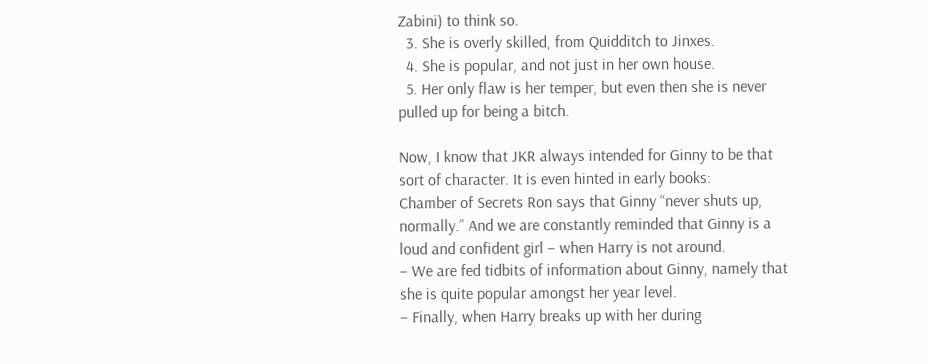Zabini) to think so.
  3. She is overly skilled, from Quidditch to Jinxes.
  4. She is popular, and not just in her own house.
  5. Her only flaw is her temper, but even then she is never pulled up for being a bitch.

Now, I know that JKR always intended for Ginny to be that sort of character. It is even hinted in early books:
Chamber of Secrets Ron says that Ginny “never shuts up, normally.” And we are constantly reminded that Ginny is a loud and confident girl – when Harry is not around.
– We are fed tidbits of information about Ginny, namely that she is quite popular amongst her year level.
– Finally, when Harry breaks up with her during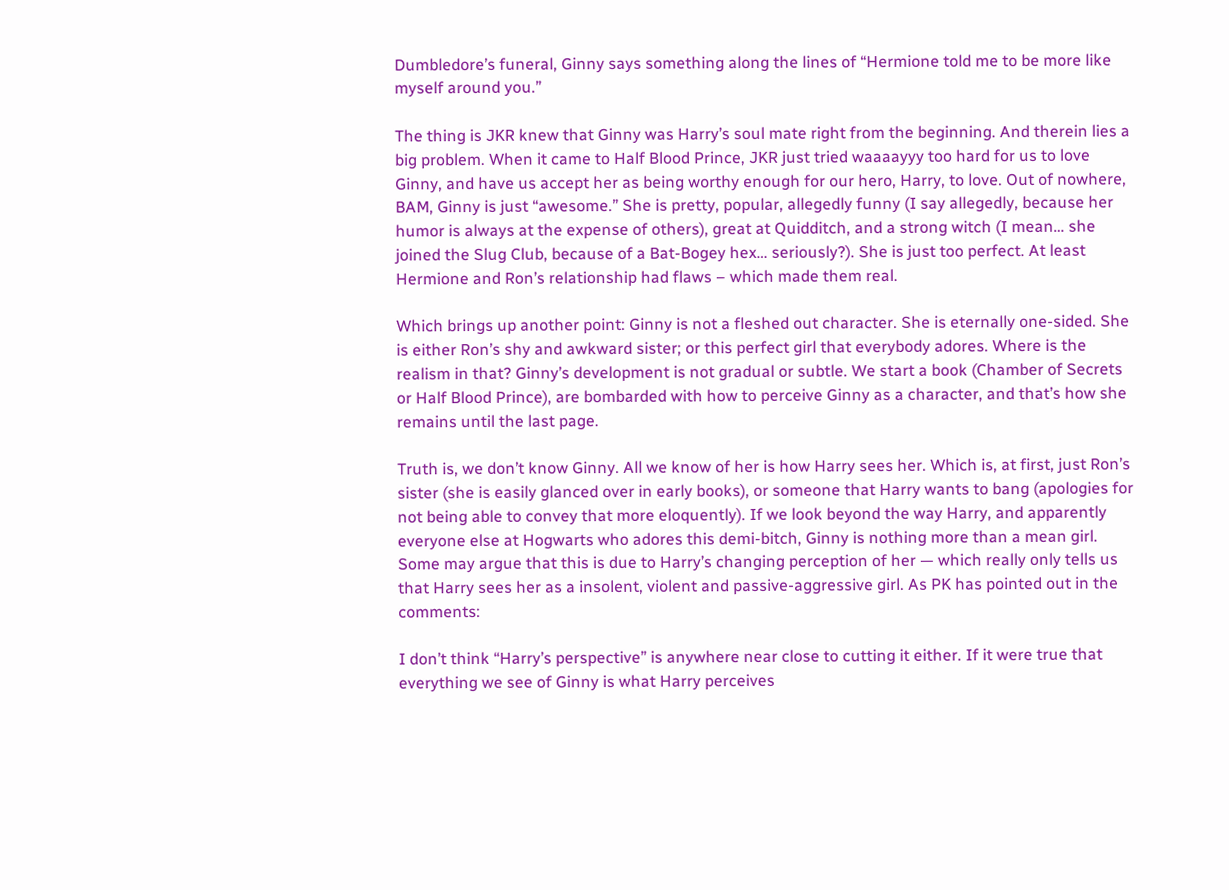Dumbledore’s funeral, Ginny says something along the lines of “Hermione told me to be more like myself around you.”

The thing is JKR knew that Ginny was Harry’s soul mate right from the beginning. And therein lies a big problem. When it came to Half Blood Prince, JKR just tried waaaayyy too hard for us to love Ginny, and have us accept her as being worthy enough for our hero, Harry, to love. Out of nowhere, BAM, Ginny is just “awesome.” She is pretty, popular, allegedly funny (I say allegedly, because her humor is always at the expense of others), great at Quidditch, and a strong witch (I mean… she joined the Slug Club, because of a Bat-Bogey hex… seriously?). She is just too perfect. At least Hermione and Ron’s relationship had flaws – which made them real.

Which brings up another point: Ginny is not a fleshed out character. She is eternally one-sided. She is either Ron’s shy and awkward sister; or this perfect girl that everybody adores. Where is the realism in that? Ginny’s development is not gradual or subtle. We start a book (Chamber of Secrets or Half Blood Prince), are bombarded with how to perceive Ginny as a character, and that’s how she remains until the last page.

Truth is, we don’t know Ginny. All we know of her is how Harry sees her. Which is, at first, just Ron’s sister (she is easily glanced over in early books), or someone that Harry wants to bang (apologies for not being able to convey that more eloquently). If we look beyond the way Harry, and apparently everyone else at Hogwarts who adores this demi-bitch, Ginny is nothing more than a mean girl. Some may argue that this is due to Harry’s changing perception of her — which really only tells us that Harry sees her as a insolent, violent and passive-aggressive girl. As PK has pointed out in the comments:

I don’t think “Harry’s perspective” is anywhere near close to cutting it either. If it were true that everything we see of Ginny is what Harry perceives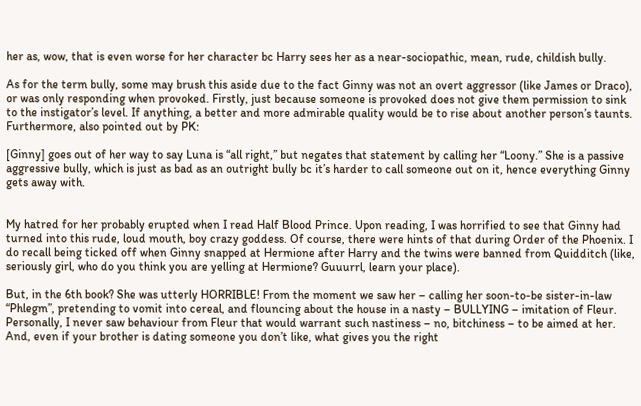her as, wow, that is even worse for her character bc Harry sees her as a near-sociopathic, mean, rude, childish bully.

As for the term bully, some may brush this aside due to the fact Ginny was not an overt aggressor (like James or Draco), or was only responding when provoked. Firstly, just because someone is provoked does not give them permission to sink to the instigator’s level. If anything, a better and more admirable quality would be to rise about another person’s taunts. Furthermore, also pointed out by PK:

[Ginny] goes out of her way to say Luna is “all right,” but negates that statement by calling her “Loony.” She is a passive aggressive bully, which is just as bad as an outright bully bc it’s harder to call someone out on it, hence everything Ginny gets away with.


My hatred for her probably erupted when I read Half Blood Prince. Upon reading, I was horrified to see that Ginny had turned into this rude, loud mouth, boy crazy goddess. Of course, there were hints of that during Order of the Phoenix. I do recall being ticked off when Ginny snapped at Hermione after Harry and the twins were banned from Quidditch (like, seriously girl, who do you think you are yelling at Hermione? Guuurrl, learn your place).

But, in the 6th book? She was utterly HORRIBLE! From the moment we saw her – calling her soon-to-be sister-in-law “Phlegm”, pretending to vomit into cereal, and flouncing about the house in a nasty – BULLYING – imitation of Fleur. Personally, I never saw behaviour from Fleur that would warrant such nastiness – no, bitchiness – to be aimed at her. And, even if your brother is dating someone you don’t like, what gives you the right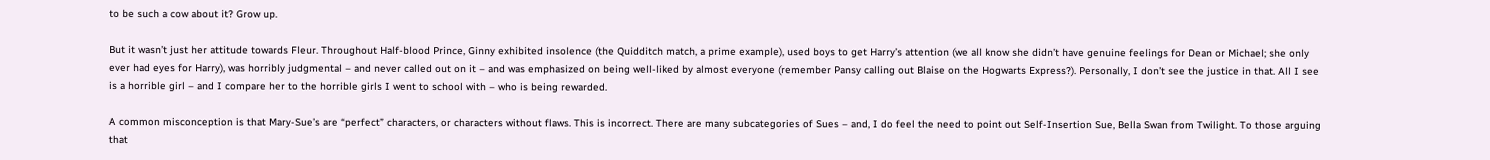to be such a cow about it? Grow up.

But it wasn’t just her attitude towards Fleur. Throughout Half-blood Prince, Ginny exhibited insolence (the Quidditch match, a prime example), used boys to get Harry’s attention (we all know she didn’t have genuine feelings for Dean or Michael; she only ever had eyes for Harry), was horribly judgmental – and never called out on it – and was emphasized on being well-liked by almost everyone (remember Pansy calling out Blaise on the Hogwarts Express?). Personally, I don’t see the justice in that. All I see is a horrible girl – and I compare her to the horrible girls I went to school with – who is being rewarded.

A common misconception is that Mary-Sue’s are “perfect” characters, or characters without flaws. This is incorrect. There are many subcategories of Sues – and, I do feel the need to point out Self-Insertion Sue, Bella Swan from Twilight. To those arguing that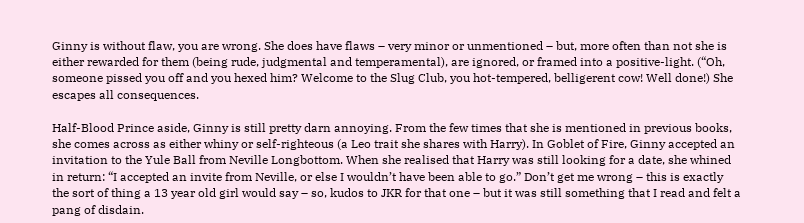Ginny is without flaw, you are wrong. She does have flaws – very minor or unmentioned – but, more often than not she is either rewarded for them (being rude, judgmental and temperamental), are ignored, or framed into a positive-light. (“Oh, someone pissed you off and you hexed him? Welcome to the Slug Club, you hot-tempered, belligerent cow! Well done!) She escapes all consequences.

Half-Blood Prince aside, Ginny is still pretty darn annoying. From the few times that she is mentioned in previous books, she comes across as either whiny or self-righteous (a Leo trait she shares with Harry). In Goblet of Fire, Ginny accepted an invitation to the Yule Ball from Neville Longbottom. When she realised that Harry was still looking for a date, she whined in return: “I accepted an invite from Neville, or else I wouldn’t have been able to go.” Don’t get me wrong – this is exactly the sort of thing a 13 year old girl would say – so, kudos to JKR for that one – but it was still something that I read and felt a pang of disdain.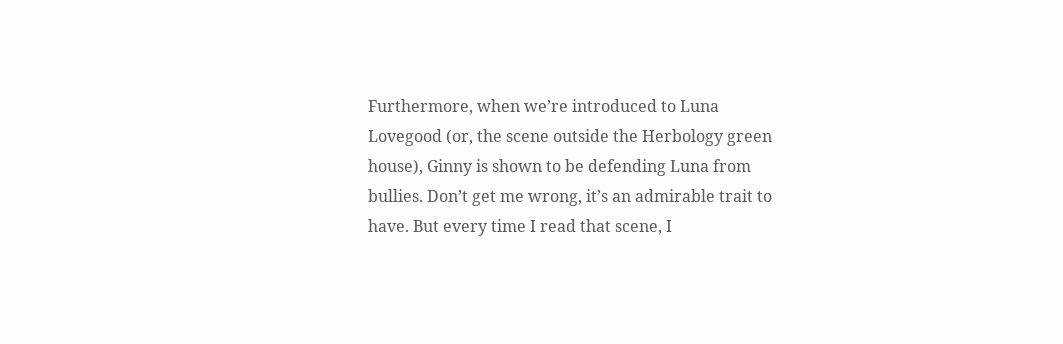Furthermore, when we’re introduced to Luna Lovegood (or, the scene outside the Herbology green house), Ginny is shown to be defending Luna from bullies. Don’t get me wrong, it’s an admirable trait to have. But every time I read that scene, I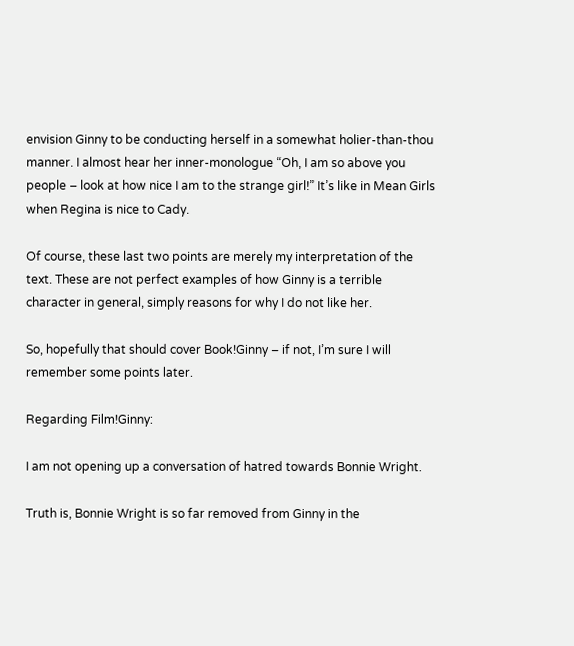envision Ginny to be conducting herself in a somewhat holier-than-thou manner. I almost hear her inner-monologue “Oh, I am so above you people – look at how nice I am to the strange girl!” It’s like in Mean Girls when Regina is nice to Cady.

Of course, these last two points are merely my interpretation of the text. These are not perfect examples of how Ginny is a terrible character in general, simply reasons for why I do not like her.

So, hopefully that should cover Book!Ginny – if not, I’m sure I will remember some points later.

Regarding Film!Ginny:

I am not opening up a conversation of hatred towards Bonnie Wright.

Truth is, Bonnie Wright is so far removed from Ginny in the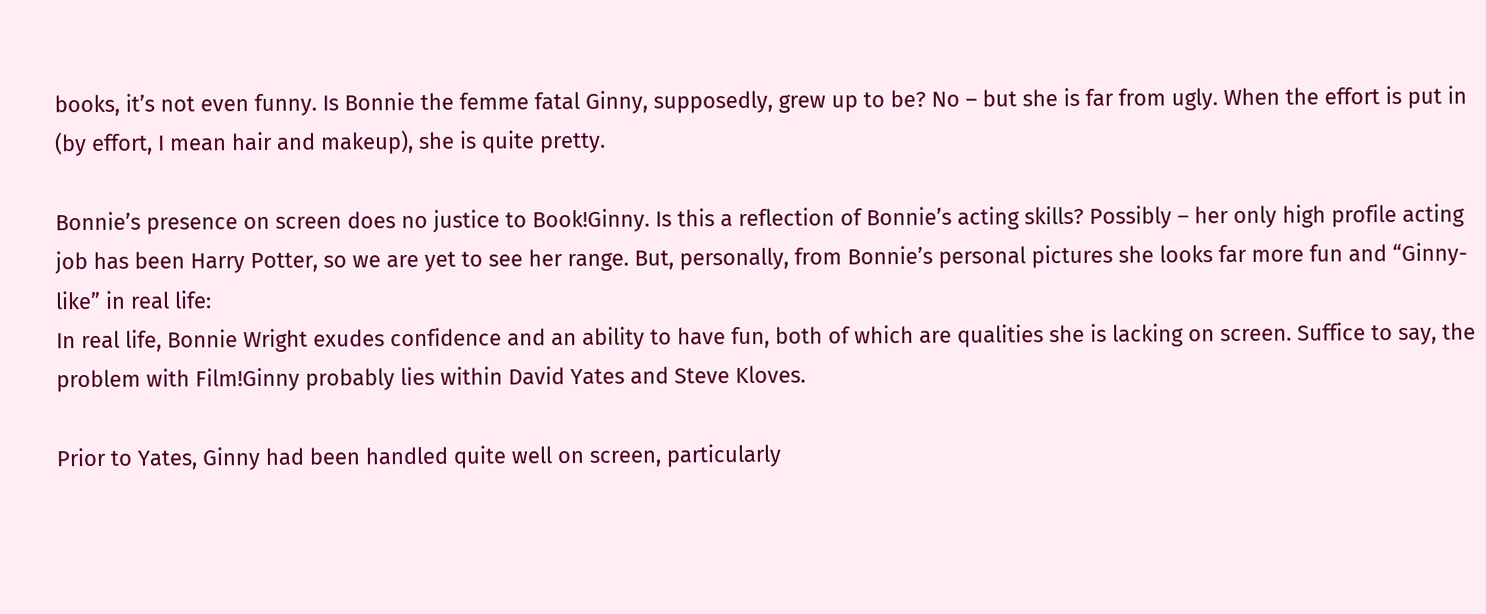books, it’s not even funny. Is Bonnie the femme fatal Ginny, supposedly, grew up to be? No – but she is far from ugly. When the effort is put in (by effort, I mean hair and makeup), she is quite pretty.

Bonnie’s presence on screen does no justice to Book!Ginny. Is this a reflection of Bonnie’s acting skills? Possibly – her only high profile acting job has been Harry Potter, so we are yet to see her range. But, personally, from Bonnie’s personal pictures she looks far more fun and “Ginny-like” in real life:
In real life, Bonnie Wright exudes confidence and an ability to have fun, both of which are qualities she is lacking on screen. Suffice to say, the problem with Film!Ginny probably lies within David Yates and Steve Kloves.

Prior to Yates, Ginny had been handled quite well on screen, particularly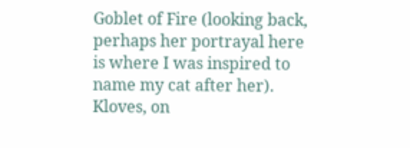Goblet of Fire (looking back, perhaps her portrayal here is where I was inspired to name my cat after her). Kloves, on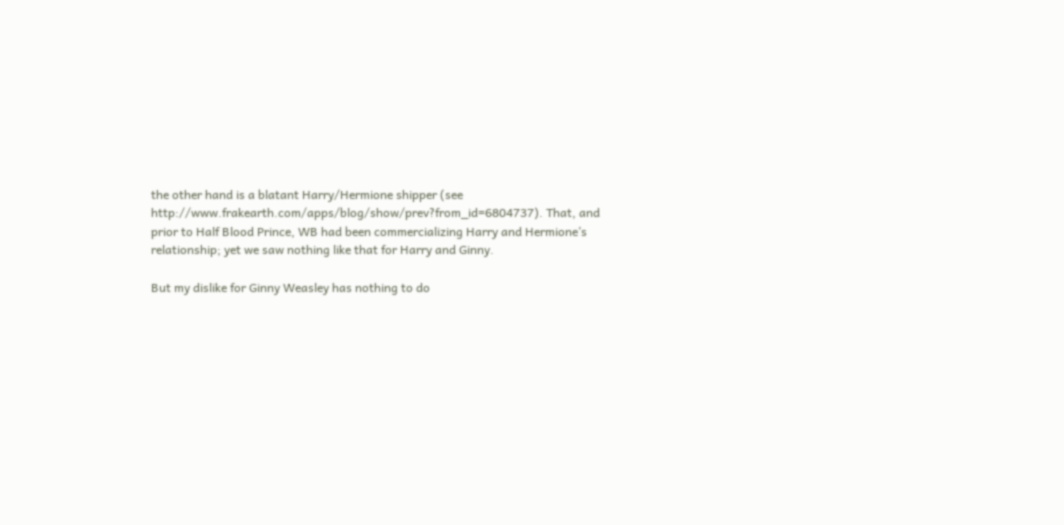the other hand is a blatant Harry/Hermione shipper (see http://www.frakearth.com/apps/blog/show/prev?from_id=6804737). That, and prior to Half Blood Prince, WB had been commercializing Harry and Hermione’s relationship; yet we saw nothing like that for Harry and Ginny.

But my dislike for Ginny Weasley has nothing to do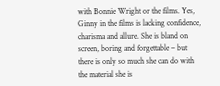with Bonnie Wright or the films. Yes, Ginny in the films is lacking confidence, charisma and allure. She is bland on screen, boring and forgettable – but there is only so much she can do with the material she is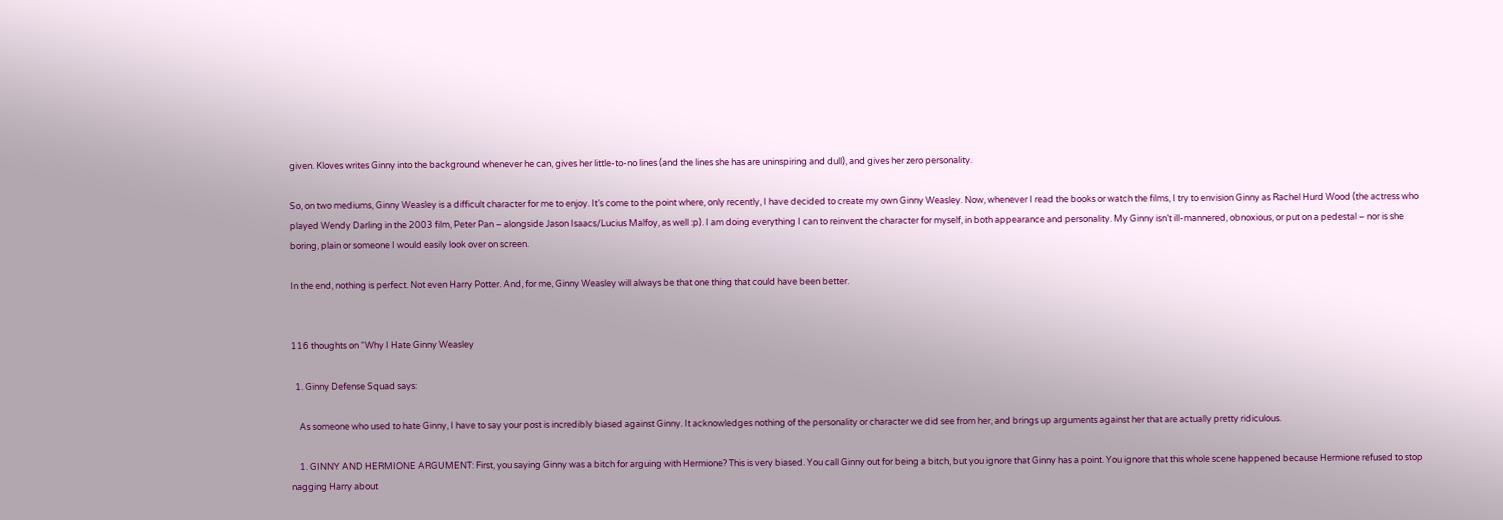given. Kloves writes Ginny into the background whenever he can, gives her little-to-no lines (and the lines she has are uninspiring and dull), and gives her zero personality.

So, on two mediums, Ginny Weasley is a difficult character for me to enjoy. It’s come to the point where, only recently, I have decided to create my own Ginny Weasley. Now, whenever I read the books or watch the films, I try to envision Ginny as Rachel Hurd Wood (the actress who played Wendy Darling in the 2003 film, Peter Pan – alongside Jason Isaacs/Lucius Malfoy, as well :p). I am doing everything I can to reinvent the character for myself, in both appearance and personality. My Ginny isn’t ill-mannered, obnoxious, or put on a pedestal – nor is she boring, plain or someone I would easily look over on screen.

In the end, nothing is perfect. Not even Harry Potter. And, for me, Ginny Weasley will always be that one thing that could have been better.


116 thoughts on “Why I Hate Ginny Weasley

  1. Ginny Defense Squad says:

    As someone who used to hate Ginny, I have to say your post is incredibly biased against Ginny. It acknowledges nothing of the personality or character we did see from her, and brings up arguments against her that are actually pretty ridiculous.

    1. GINNY AND HERMIONE ARGUMENT: First, you saying Ginny was a bitch for arguing with Hermione? This is very biased. You call Ginny out for being a bitch, but you ignore that Ginny has a point. You ignore that this whole scene happened because Hermione refused to stop nagging Harry about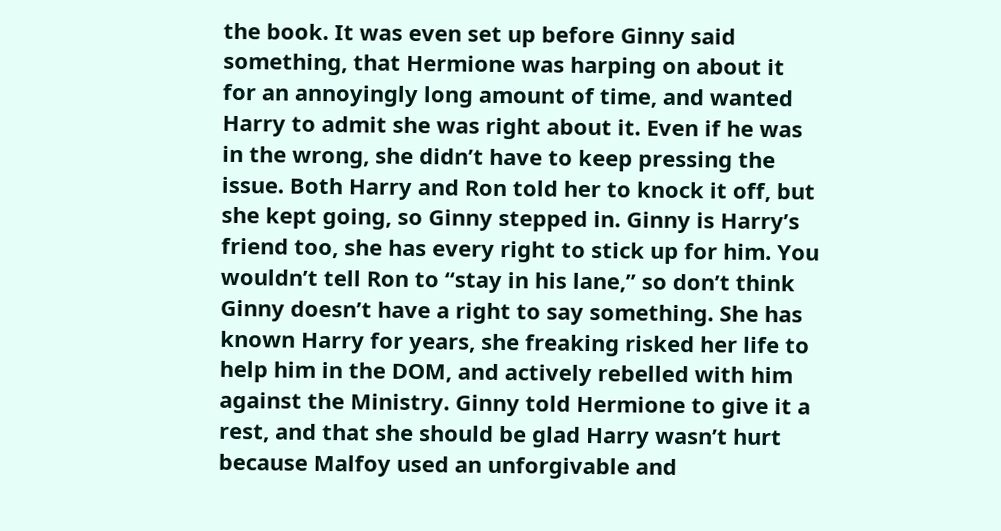the book. It was even set up before Ginny said something, that Hermione was harping on about it for an annoyingly long amount of time, and wanted Harry to admit she was right about it. Even if he was in the wrong, she didn’t have to keep pressing the issue. Both Harry and Ron told her to knock it off, but she kept going, so Ginny stepped in. Ginny is Harry’s friend too, she has every right to stick up for him. You wouldn’t tell Ron to “stay in his lane,” so don’t think Ginny doesn’t have a right to say something. She has known Harry for years, she freaking risked her life to help him in the DOM, and actively rebelled with him against the Ministry. Ginny told Hermione to give it a rest, and that she should be glad Harry wasn’t hurt because Malfoy used an unforgivable and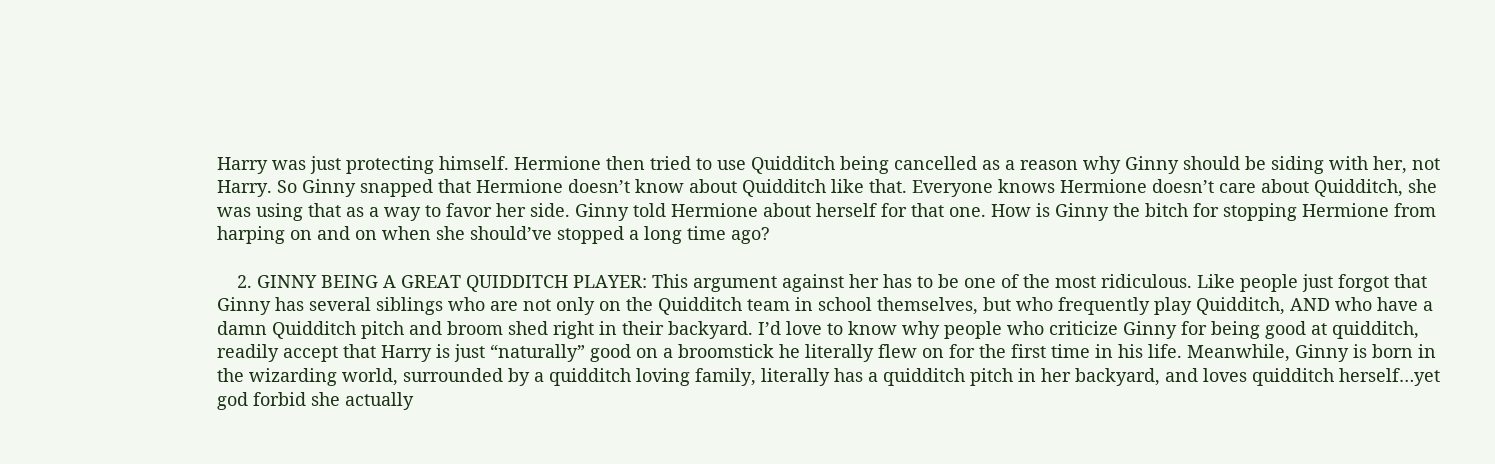Harry was just protecting himself. Hermione then tried to use Quidditch being cancelled as a reason why Ginny should be siding with her, not Harry. So Ginny snapped that Hermione doesn’t know about Quidditch like that. Everyone knows Hermione doesn’t care about Quidditch, she was using that as a way to favor her side. Ginny told Hermione about herself for that one. How is Ginny the bitch for stopping Hermione from harping on and on when she should’ve stopped a long time ago?

    2. GINNY BEING A GREAT QUIDDITCH PLAYER: This argument against her has to be one of the most ridiculous. Like people just forgot that Ginny has several siblings who are not only on the Quidditch team in school themselves, but who frequently play Quidditch, AND who have a damn Quidditch pitch and broom shed right in their backyard. I’d love to know why people who criticize Ginny for being good at quidditch, readily accept that Harry is just “naturally” good on a broomstick he literally flew on for the first time in his life. Meanwhile, Ginny is born in the wizarding world, surrounded by a quidditch loving family, literally has a quidditch pitch in her backyard, and loves quidditch herself…yet god forbid she actually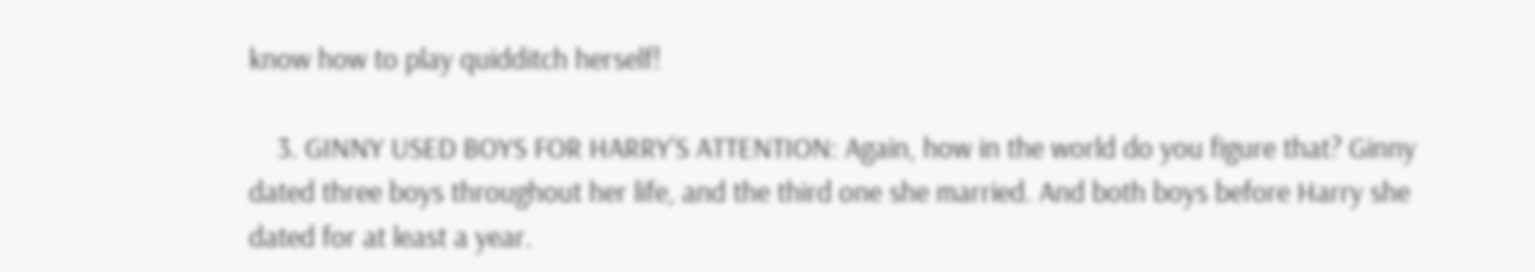know how to play quidditch herself!

    3. GINNY USED BOYS FOR HARRY’S ATTENTION: Again, how in the world do you figure that? Ginny dated three boys throughout her life, and the third one she married. And both boys before Harry she dated for at least a year.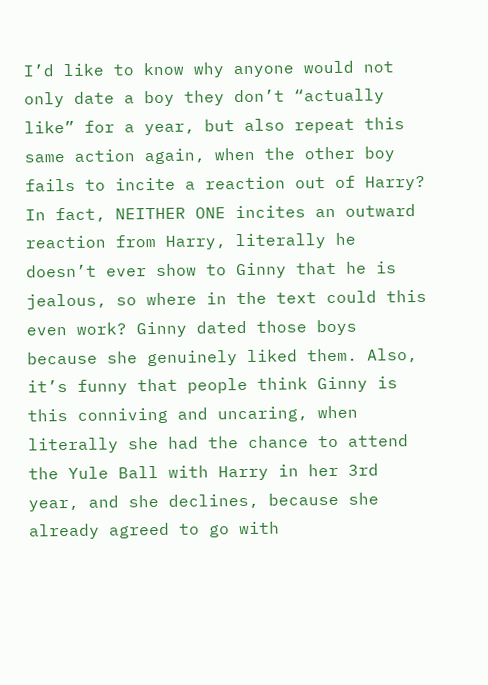I’d like to know why anyone would not only date a boy they don’t “actually like” for a year, but also repeat this same action again, when the other boy fails to incite a reaction out of Harry? In fact, NEITHER ONE incites an outward reaction from Harry, literally he doesn’t ever show to Ginny that he is jealous, so where in the text could this even work? Ginny dated those boys because she genuinely liked them. Also, it’s funny that people think Ginny is this conniving and uncaring, when literally she had the chance to attend the Yule Ball with Harry in her 3rd year, and she declines, because she already agreed to go with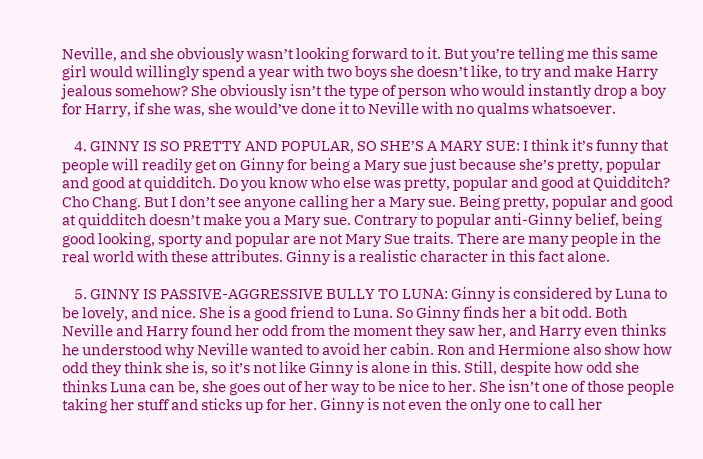Neville, and she obviously wasn’t looking forward to it. But you’re telling me this same girl would willingly spend a year with two boys she doesn’t like, to try and make Harry jealous somehow? She obviously isn’t the type of person who would instantly drop a boy for Harry, if she was, she would’ve done it to Neville with no qualms whatsoever.

    4. GINNY IS SO PRETTY AND POPULAR, SO SHE’S A MARY SUE: I think it’s funny that people will readily get on Ginny for being a Mary sue just because she’s pretty, popular and good at quidditch. Do you know who else was pretty, popular and good at Quidditch? Cho Chang. But I don’t see anyone calling her a Mary sue. Being pretty, popular and good at quidditch doesn’t make you a Mary sue. Contrary to popular anti-Ginny belief, being good looking, sporty and popular are not Mary Sue traits. There are many people in the real world with these attributes. Ginny is a realistic character in this fact alone.

    5. GINNY IS PASSIVE-AGGRESSIVE BULLY TO LUNA: Ginny is considered by Luna to be lovely, and nice. She is a good friend to Luna. So Ginny finds her a bit odd. Both Neville and Harry found her odd from the moment they saw her, and Harry even thinks he understood why Neville wanted to avoid her cabin. Ron and Hermione also show how odd they think she is, so it’s not like Ginny is alone in this. Still, despite how odd she thinks Luna can be, she goes out of her way to be nice to her. She isn’t one of those people taking her stuff and sticks up for her. Ginny is not even the only one to call her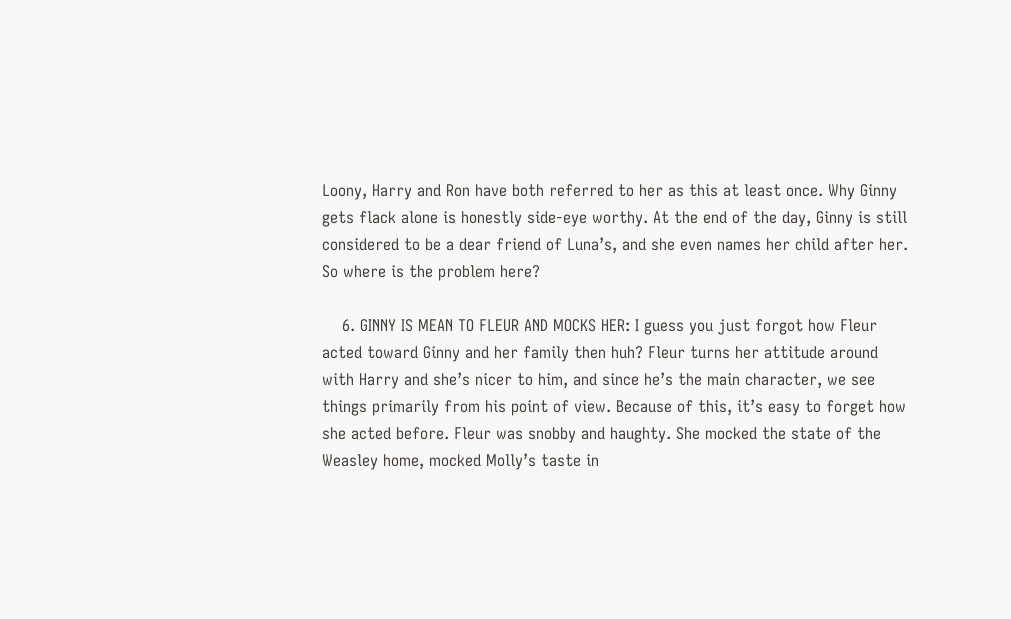Loony, Harry and Ron have both referred to her as this at least once. Why Ginny gets flack alone is honestly side-eye worthy. At the end of the day, Ginny is still considered to be a dear friend of Luna’s, and she even names her child after her. So where is the problem here?

    6. GINNY IS MEAN TO FLEUR AND MOCKS HER: I guess you just forgot how Fleur acted toward Ginny and her family then huh? Fleur turns her attitude around with Harry and she’s nicer to him, and since he’s the main character, we see things primarily from his point of view. Because of this, it’s easy to forget how she acted before. Fleur was snobby and haughty. She mocked the state of the Weasley home, mocked Molly’s taste in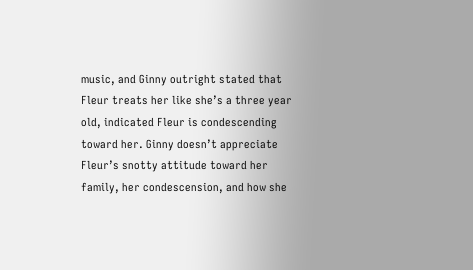music, and Ginny outright stated that Fleur treats her like she’s a three year old, indicated Fleur is condescending toward her. Ginny doesn’t appreciate Fleur’s snotty attitude toward her family, her condescension, and how she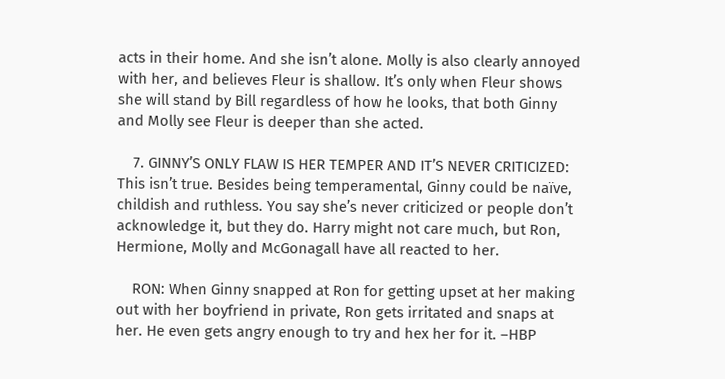acts in their home. And she isn’t alone. Molly is also clearly annoyed with her, and believes Fleur is shallow. It’s only when Fleur shows she will stand by Bill regardless of how he looks, that both Ginny and Molly see Fleur is deeper than she acted.

    7. GINNY’S ONLY FLAW IS HER TEMPER AND IT’S NEVER CRITICIZED: This isn’t true. Besides being temperamental, Ginny could be naïve, childish and ruthless. You say she’s never criticized or people don’t acknowledge it, but they do. Harry might not care much, but Ron, Hermione, Molly and McGonagall have all reacted to her.

    RON: When Ginny snapped at Ron for getting upset at her making out with her boyfriend in private, Ron gets irritated and snaps at her. He even gets angry enough to try and hex her for it. –HBP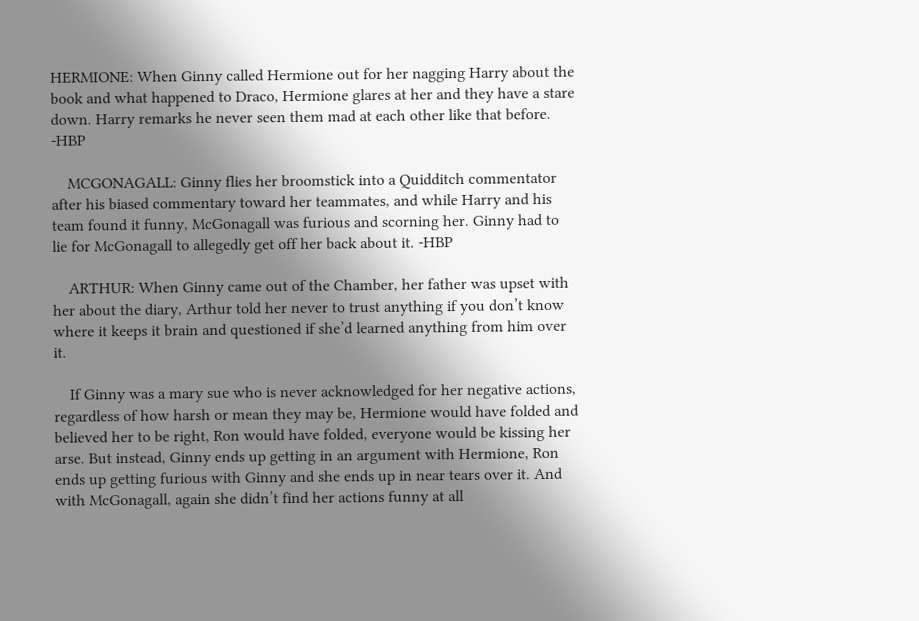HERMIONE: When Ginny called Hermione out for her nagging Harry about the book and what happened to Draco, Hermione glares at her and they have a stare down. Harry remarks he never seen them mad at each other like that before. -HBP

    MCGONAGALL: Ginny flies her broomstick into a Quidditch commentator after his biased commentary toward her teammates, and while Harry and his team found it funny, McGonagall was furious and scorning her. Ginny had to lie for McGonagall to allegedly get off her back about it. -HBP

    ARTHUR: When Ginny came out of the Chamber, her father was upset with her about the diary, Arthur told her never to trust anything if you don’t know where it keeps it brain and questioned if she’d learned anything from him over it.

    If Ginny was a mary sue who is never acknowledged for her negative actions, regardless of how harsh or mean they may be, Hermione would have folded and believed her to be right, Ron would have folded, everyone would be kissing her arse. But instead, Ginny ends up getting in an argument with Hermione, Ron ends up getting furious with Ginny and she ends up in near tears over it. And with McGonagall, again she didn’t find her actions funny at all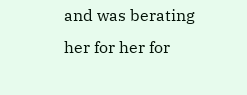and was berating her for her for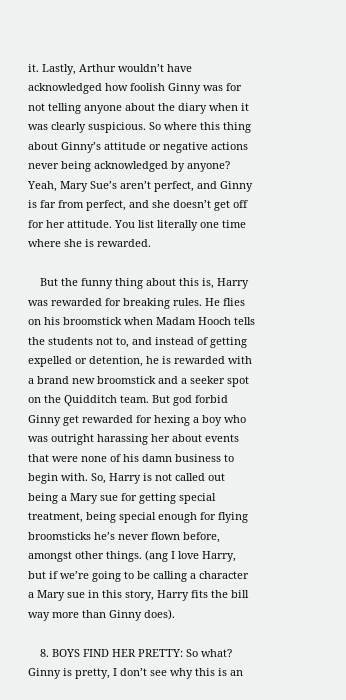it. Lastly, Arthur wouldn’t have acknowledged how foolish Ginny was for not telling anyone about the diary when it was clearly suspicious. So where this thing about Ginny’s attitude or negative actions never being acknowledged by anyone? Yeah, Mary Sue’s aren’t perfect, and Ginny is far from perfect, and she doesn’t get off for her attitude. You list literally one time where she is rewarded.

    But the funny thing about this is, Harry was rewarded for breaking rules. He flies on his broomstick when Madam Hooch tells the students not to, and instead of getting expelled or detention, he is rewarded with a brand new broomstick and a seeker spot on the Quidditch team. But god forbid Ginny get rewarded for hexing a boy who was outright harassing her about events that were none of his damn business to begin with. So, Harry is not called out being a Mary sue for getting special treatment, being special enough for flying broomsticks he’s never flown before, amongst other things. (ang I love Harry, but if we’re going to be calling a character a Mary sue in this story, Harry fits the bill way more than Ginny does).

    8. BOYS FIND HER PRETTY: So what? Ginny is pretty, I don’t see why this is an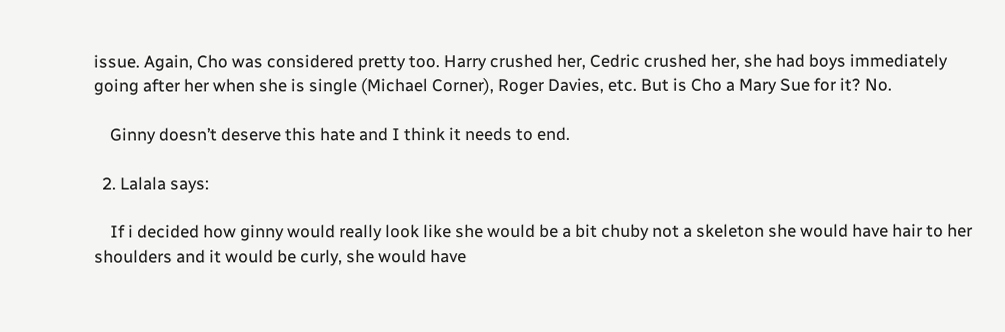issue. Again, Cho was considered pretty too. Harry crushed her, Cedric crushed her, she had boys immediately going after her when she is single (Michael Corner), Roger Davies, etc. But is Cho a Mary Sue for it? No.

    Ginny doesn’t deserve this hate and I think it needs to end.

  2. Lalala says:

    If i decided how ginny would really look like she would be a bit chuby not a skeleton she would have hair to her shoulders and it would be curly, she would have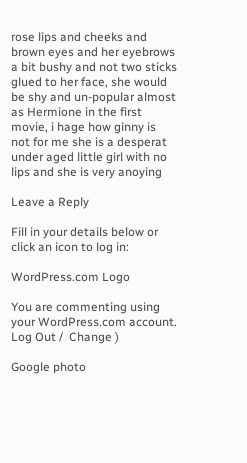rose lips and cheeks and brown eyes and her eyebrows a bit bushy and not two sticks glued to her face, she would be shy and un-popular almost as Hermione in the first movie, i hage how ginny is not for me she is a desperat under aged little girl with no lips and she is very anoying

Leave a Reply

Fill in your details below or click an icon to log in:

WordPress.com Logo

You are commenting using your WordPress.com account. Log Out /  Change )

Google photo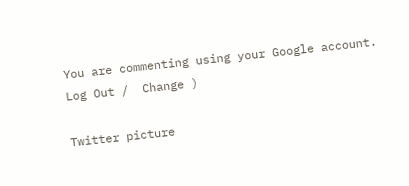You are commenting using your Google account. Log Out /  Change )

Twitter picture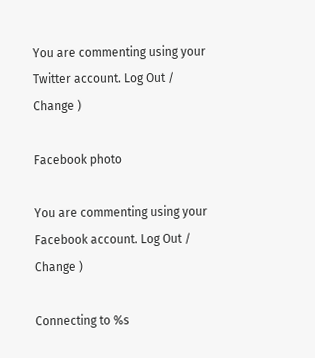You are commenting using your Twitter account. Log Out /  Change )

Facebook photo

You are commenting using your Facebook account. Log Out /  Change )

Connecting to %s